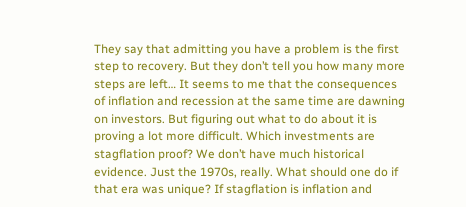They say that admitting you have a problem is the first step to recovery. But they don’t tell you how many more steps are left… It seems to me that the consequences of inflation and recession at the same time are dawning on investors. But figuring out what to do about it is proving a lot more difficult. Which investments are stagflation proof? We don’t have much historical evidence. Just the 1970s, really. What should one do if that era was unique? If stagflation is inflation and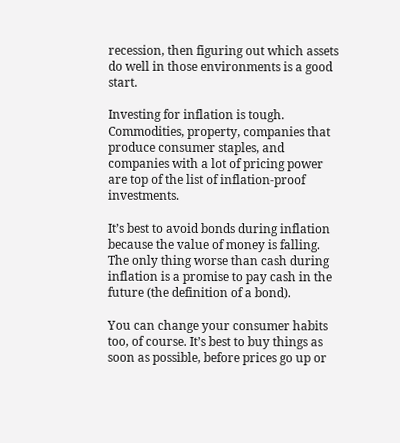recession, then figuring out which assets do well in those environments is a good start.

Investing for inflation is tough. Commodities, property, companies that produce consumer staples, and companies with a lot of pricing power are top of the list of inflation-proof investments.

It’s best to avoid bonds during inflation because the value of money is falling. The only thing worse than cash during inflation is a promise to pay cash in the future (the definition of a bond).

You can change your consumer habits too, of course. It’s best to buy things as soon as possible, before prices go up or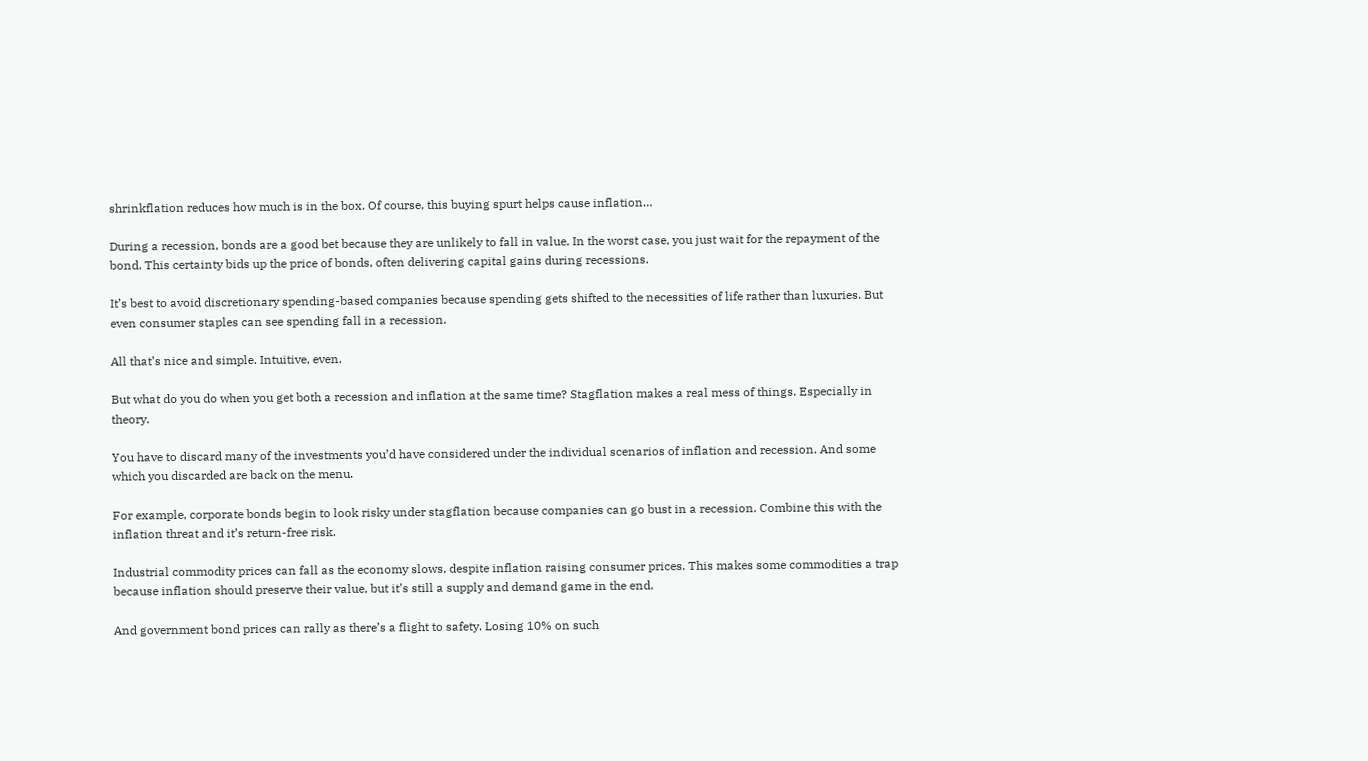shrinkflation reduces how much is in the box. Of course, this buying spurt helps cause inflation…

During a recession, bonds are a good bet because they are unlikely to fall in value. In the worst case, you just wait for the repayment of the bond. This certainty bids up the price of bonds, often delivering capital gains during recessions.

It’s best to avoid discretionary spending-based companies because spending gets shifted to the necessities of life rather than luxuries. But even consumer staples can see spending fall in a recession.

All that’s nice and simple. Intuitive, even.

But what do you do when you get both a recession and inflation at the same time? Stagflation makes a real mess of things. Especially in theory.

You have to discard many of the investments you’d have considered under the individual scenarios of inflation and recession. And some which you discarded are back on the menu.

For example, corporate bonds begin to look risky under stagflation because companies can go bust in a recession. Combine this with the inflation threat and it’s return-free risk.

Industrial commodity prices can fall as the economy slows, despite inflation raising consumer prices. This makes some commodities a trap because inflation should preserve their value, but it’s still a supply and demand game in the end.

And government bond prices can rally as there’s a flight to safety. Losing 10% on such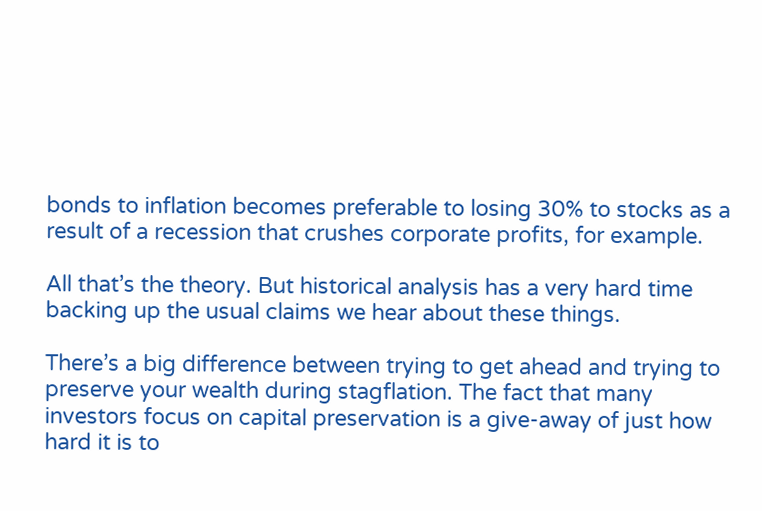bonds to inflation becomes preferable to losing 30% to stocks as a result of a recession that crushes corporate profits, for example.

All that’s the theory. But historical analysis has a very hard time backing up the usual claims we hear about these things.

There’s a big difference between trying to get ahead and trying to preserve your wealth during stagflation. The fact that many investors focus on capital preservation is a give-away of just how hard it is to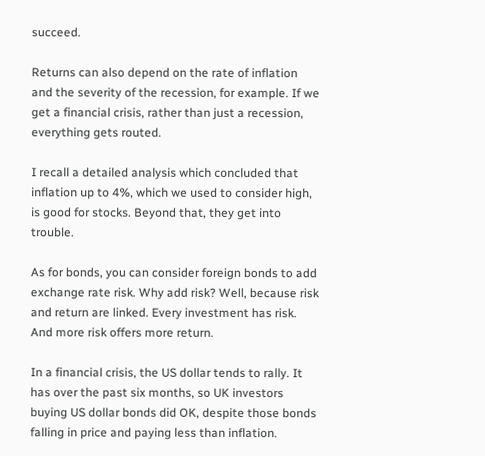succeed.

Returns can also depend on the rate of inflation and the severity of the recession, for example. If we get a financial crisis, rather than just a recession, everything gets routed.

I recall a detailed analysis which concluded that inflation up to 4%, which we used to consider high, is good for stocks. Beyond that, they get into trouble.

As for bonds, you can consider foreign bonds to add exchange rate risk. Why add risk? Well, because risk and return are linked. Every investment has risk. And more risk offers more return.

In a financial crisis, the US dollar tends to rally. It has over the past six months, so UK investors buying US dollar bonds did OK, despite those bonds falling in price and paying less than inflation.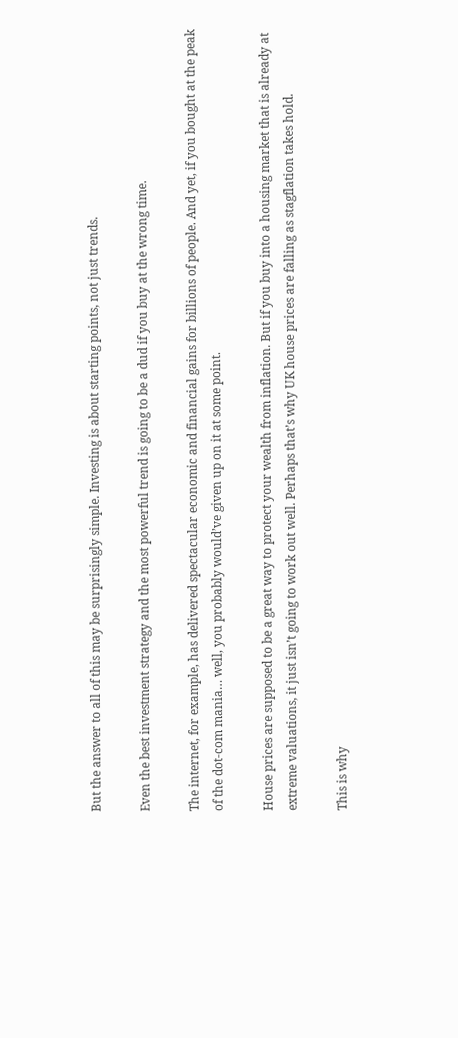But the answer to all of this may be surprisingly simple. Investing is about starting points, not just trends.

Even the best investment strategy and the most powerful trend is going to be a dud if you buy at the wrong time.

The internet, for example, has delivered spectacular economic and financial gains for billions of people. And yet, if you bought at the peak of the dot-com mania… well, you probably would’ve given up on it at some point.

House prices are supposed to be a great way to protect your wealth from inflation. But if you buy into a housing market that is already at extreme valuations, it just isn’t going to work out well. Perhaps that’s why UK house prices are falling as stagflation takes hold.

This is why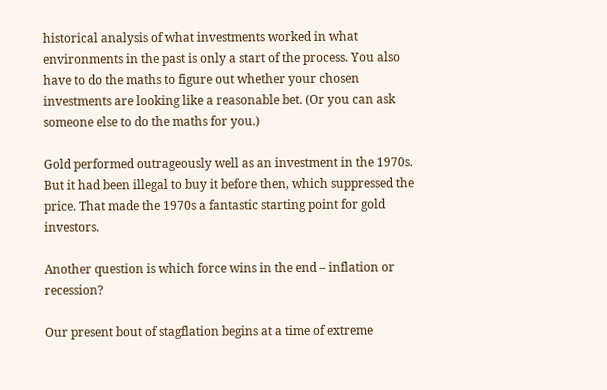historical analysis of what investments worked in what environments in the past is only a start of the process. You also have to do the maths to figure out whether your chosen investments are looking like a reasonable bet. (Or you can ask someone else to do the maths for you.)

Gold performed outrageously well as an investment in the 1970s. But it had been illegal to buy it before then, which suppressed the price. That made the 1970s a fantastic starting point for gold investors.

Another question is which force wins in the end – inflation or recession?

Our present bout of stagflation begins at a time of extreme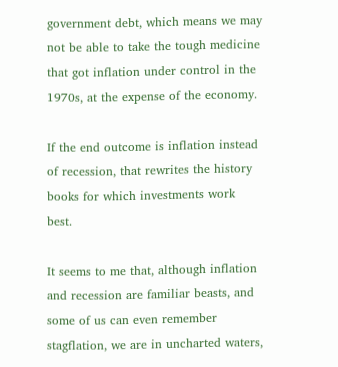government debt, which means we may not be able to take the tough medicine that got inflation under control in the 1970s, at the expense of the economy.

If the end outcome is inflation instead of recession, that rewrites the history books for which investments work best.

It seems to me that, although inflation and recession are familiar beasts, and some of us can even remember stagflation, we are in uncharted waters,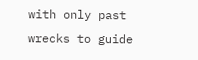with only past wrecks to guide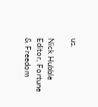us.

Nick Hubble
Editor, Fortune & Freedom